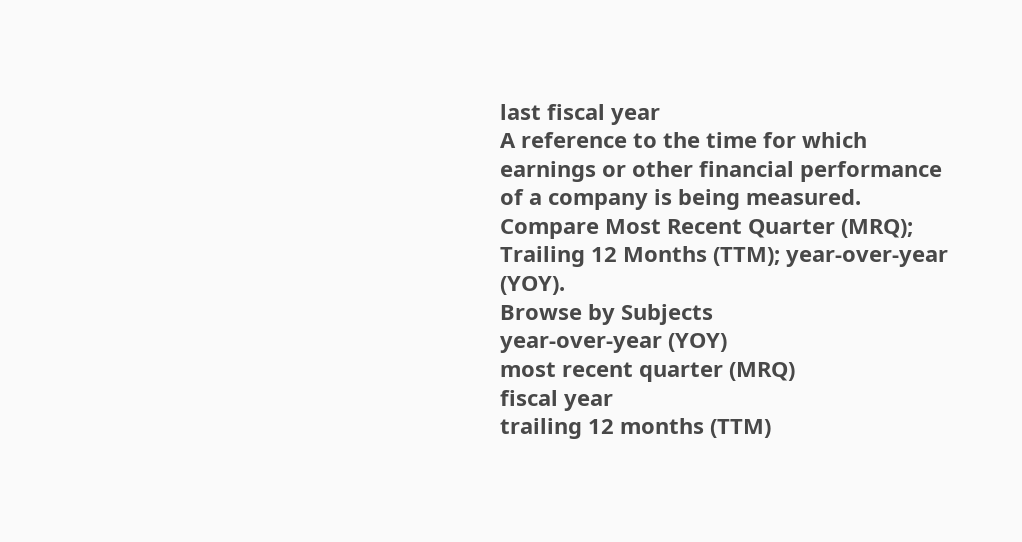last fiscal year
A reference to the time for which earnings or other financial performance of a company is being measured. Compare Most Recent Quarter (MRQ); Trailing 12 Months (TTM); year-over-year (YOY).
Browse by Subjects
year-over-year (YOY)
most recent quarter (MRQ)
fiscal year
trailing 12 months (TTM)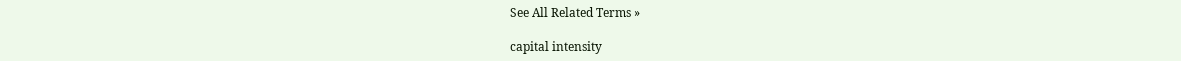See All Related Terms »

capital intensity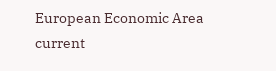European Economic Area
current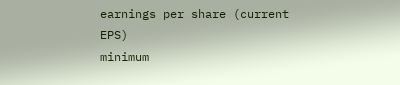earnings per share (current EPS)
minimum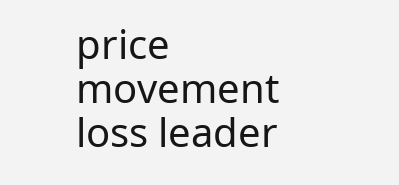price movement
loss leader